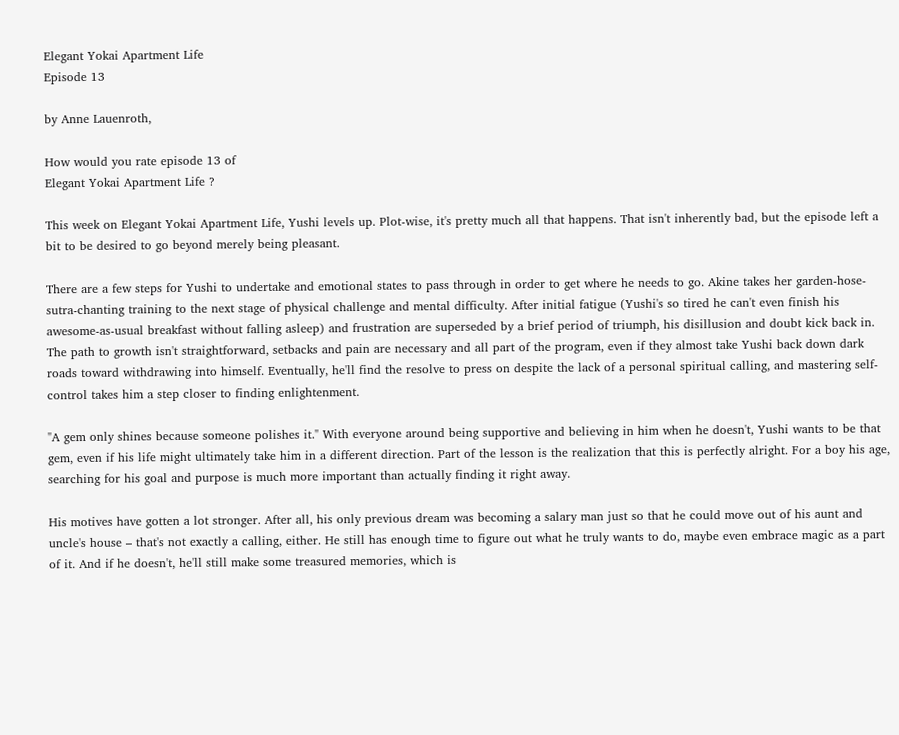Elegant Yokai Apartment Life
Episode 13

by Anne Lauenroth,

How would you rate episode 13 of
Elegant Yokai Apartment Life ?

This week on Elegant Yokai Apartment Life, Yushi levels up. Plot-wise, it's pretty much all that happens. That isn't inherently bad, but the episode left a bit to be desired to go beyond merely being pleasant.

There are a few steps for Yushi to undertake and emotional states to pass through in order to get where he needs to go. Akine takes her garden-hose-sutra-chanting training to the next stage of physical challenge and mental difficulty. After initial fatigue (Yushi's so tired he can't even finish his awesome-as-usual breakfast without falling asleep) and frustration are superseded by a brief period of triumph, his disillusion and doubt kick back in. The path to growth isn't straightforward, setbacks and pain are necessary and all part of the program, even if they almost take Yushi back down dark roads toward withdrawing into himself. Eventually, he'll find the resolve to press on despite the lack of a personal spiritual calling, and mastering self-control takes him a step closer to finding enlightenment.

"A gem only shines because someone polishes it." With everyone around being supportive and believing in him when he doesn't, Yushi wants to be that gem, even if his life might ultimately take him in a different direction. Part of the lesson is the realization that this is perfectly alright. For a boy his age, searching for his goal and purpose is much more important than actually finding it right away.

His motives have gotten a lot stronger. After all, his only previous dream was becoming a salary man just so that he could move out of his aunt and uncle's house – that's not exactly a calling, either. He still has enough time to figure out what he truly wants to do, maybe even embrace magic as a part of it. And if he doesn't, he'll still make some treasured memories, which is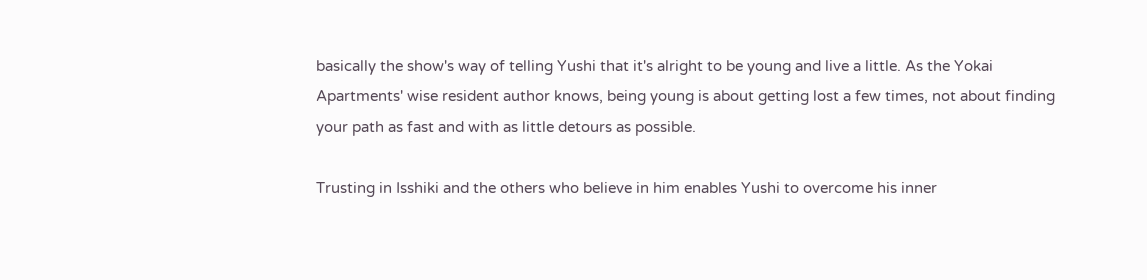basically the show's way of telling Yushi that it's alright to be young and live a little. As the Yokai Apartments' wise resident author knows, being young is about getting lost a few times, not about finding your path as fast and with as little detours as possible.

Trusting in Isshiki and the others who believe in him enables Yushi to overcome his inner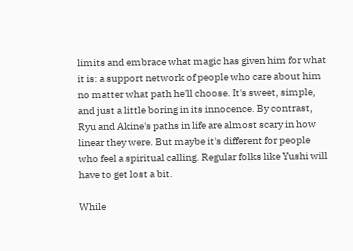limits and embrace what magic has given him for what it is: a support network of people who care about him no matter what path he'll choose. It's sweet, simple, and just a little boring in its innocence. By contrast, Ryu and Akine's paths in life are almost scary in how linear they were. But maybe it's different for people who feel a spiritual calling. Regular folks like Yushi will have to get lost a bit.

While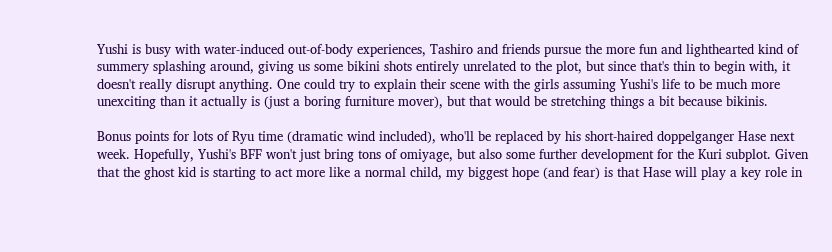Yushi is busy with water-induced out-of-body experiences, Tashiro and friends pursue the more fun and lighthearted kind of summery splashing around, giving us some bikini shots entirely unrelated to the plot, but since that's thin to begin with, it doesn't really disrupt anything. One could try to explain their scene with the girls assuming Yushi's life to be much more unexciting than it actually is (just a boring furniture mover), but that would be stretching things a bit because bikinis.

Bonus points for lots of Ryu time (dramatic wind included), who'll be replaced by his short-haired doppelganger Hase next week. Hopefully, Yushi's BFF won't just bring tons of omiyage, but also some further development for the Kuri subplot. Given that the ghost kid is starting to act more like a normal child, my biggest hope (and fear) is that Hase will play a key role in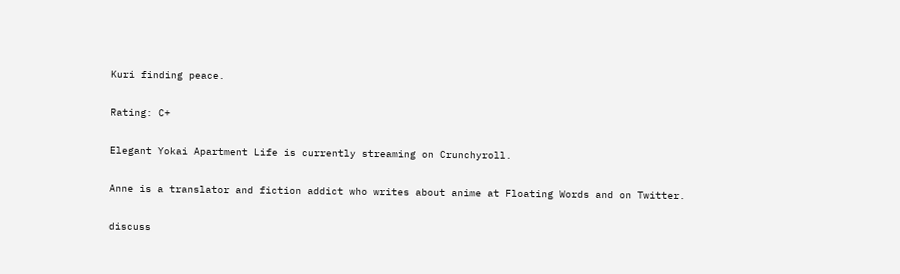Kuri finding peace.

Rating: C+

Elegant Yokai Apartment Life is currently streaming on Crunchyroll.

Anne is a translator and fiction addict who writes about anime at Floating Words and on Twitter.

discuss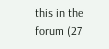this in the forum (27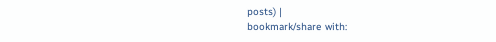posts) |
bookmark/share with: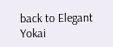back to Elegant Yokai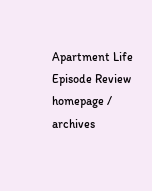Apartment Life
Episode Review homepage / archives